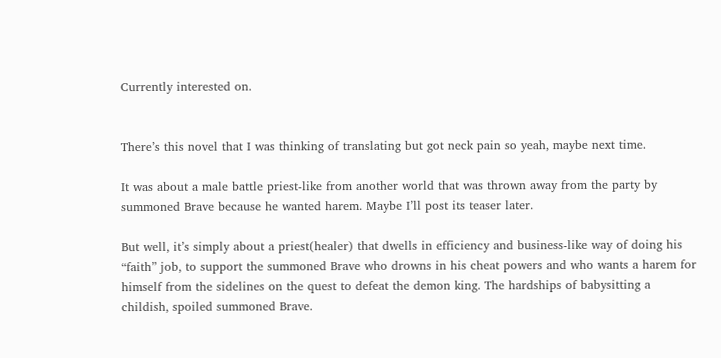Currently interested on.


There’s this novel that I was thinking of translating but got neck pain so yeah, maybe next time.

It was about a male battle priest-like from another world that was thrown away from the party by summoned Brave because he wanted harem. Maybe I’ll post its teaser later.

But well, it’s simply about a priest(healer) that dwells in efficiency and business-like way of doing his “faith” job, to support the summoned Brave who drowns in his cheat powers and who wants a harem for himself from the sidelines on the quest to defeat the demon king. The hardships of babysitting a childish, spoiled summoned Brave.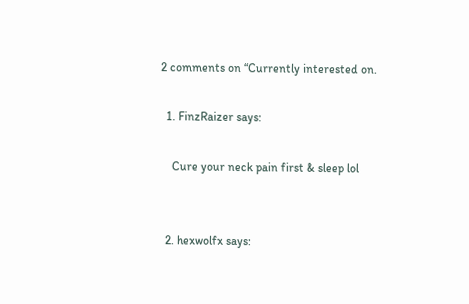2 comments on “Currently interested on.

  1. FinzRaizer says:

    Cure your neck pain first & sleep lol


  2. hexwolfx says: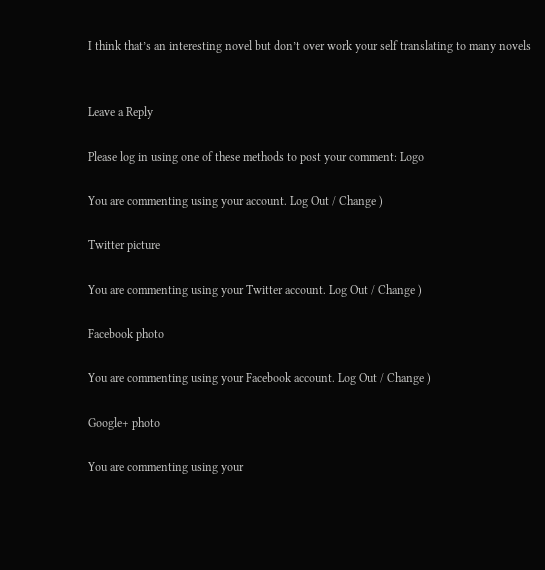I think that’s an interesting novel but don’t over work your self translating to many novels


Leave a Reply

Please log in using one of these methods to post your comment: Logo

You are commenting using your account. Log Out / Change )

Twitter picture

You are commenting using your Twitter account. Log Out / Change )

Facebook photo

You are commenting using your Facebook account. Log Out / Change )

Google+ photo

You are commenting using your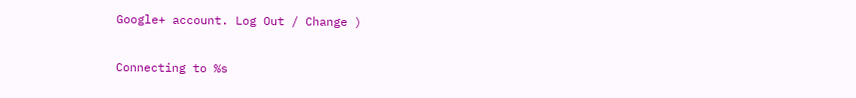Google+ account. Log Out / Change )

Connecting to %s